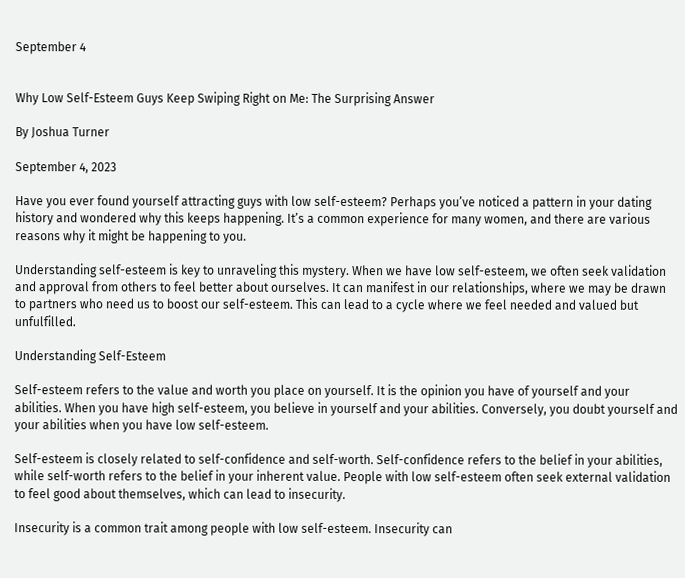September 4


Why Low Self-Esteem Guys Keep Swiping Right on Me: The Surprising Answer

By Joshua Turner

September 4, 2023

Have you ever found yourself attracting guys with low self-esteem? Perhaps you’ve noticed a pattern in your dating history and wondered why this keeps happening. It’s a common experience for many women, and there are various reasons why it might be happening to you.

Understanding self-esteem is key to unraveling this mystery. When we have low self-esteem, we often seek validation and approval from others to feel better about ourselves. It can manifest in our relationships, where we may be drawn to partners who need us to boost our self-esteem. This can lead to a cycle where we feel needed and valued but unfulfilled.

Understanding Self-Esteem

Self-esteem refers to the value and worth you place on yourself. It is the opinion you have of yourself and your abilities. When you have high self-esteem, you believe in yourself and your abilities. Conversely, you doubt yourself and your abilities when you have low self-esteem.

Self-esteem is closely related to self-confidence and self-worth. Self-confidence refers to the belief in your abilities, while self-worth refers to the belief in your inherent value. People with low self-esteem often seek external validation to feel good about themselves, which can lead to insecurity.

Insecurity is a common trait among people with low self-esteem. Insecurity can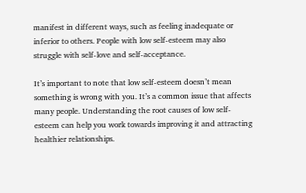manifest in different ways, such as feeling inadequate or inferior to others. People with low self-esteem may also struggle with self-love and self-acceptance.

It’s important to note that low self-esteem doesn’t mean something is wrong with you. It’s a common issue that affects many people. Understanding the root causes of low self-esteem can help you work towards improving it and attracting healthier relationships.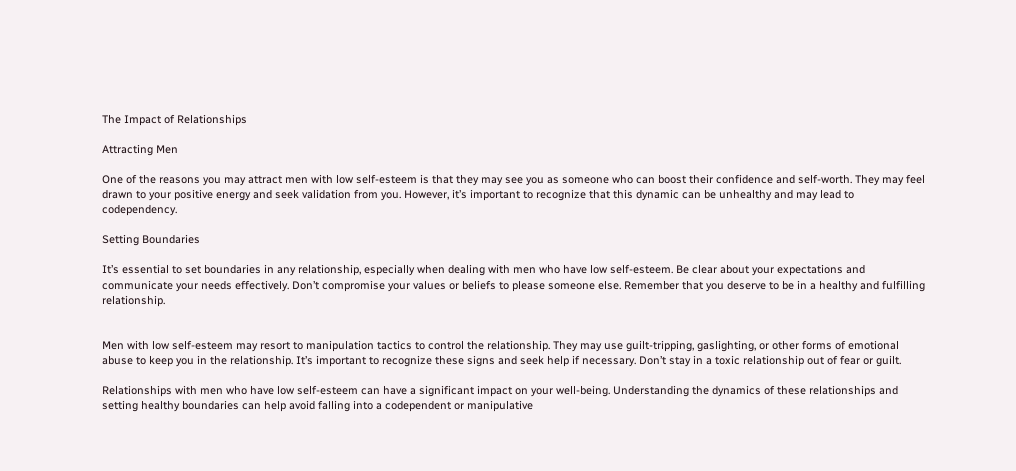The Impact of Relationships

Attracting Men

One of the reasons you may attract men with low self-esteem is that they may see you as someone who can boost their confidence and self-worth. They may feel drawn to your positive energy and seek validation from you. However, it’s important to recognize that this dynamic can be unhealthy and may lead to codependency.

Setting Boundaries

It’s essential to set boundaries in any relationship, especially when dealing with men who have low self-esteem. Be clear about your expectations and communicate your needs effectively. Don’t compromise your values or beliefs to please someone else. Remember that you deserve to be in a healthy and fulfilling relationship.


Men with low self-esteem may resort to manipulation tactics to control the relationship. They may use guilt-tripping, gaslighting, or other forms of emotional abuse to keep you in the relationship. It’s important to recognize these signs and seek help if necessary. Don’t stay in a toxic relationship out of fear or guilt.

Relationships with men who have low self-esteem can have a significant impact on your well-being. Understanding the dynamics of these relationships and setting healthy boundaries can help avoid falling into a codependent or manipulative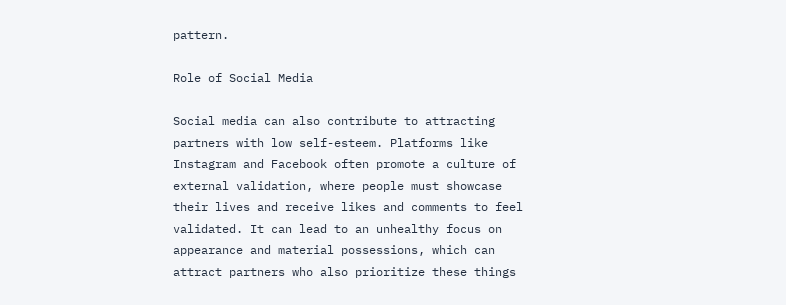pattern.

Role of Social Media

Social media can also contribute to attracting partners with low self-esteem. Platforms like Instagram and Facebook often promote a culture of external validation, where people must showcase their lives and receive likes and comments to feel validated. It can lead to an unhealthy focus on appearance and material possessions, which can attract partners who also prioritize these things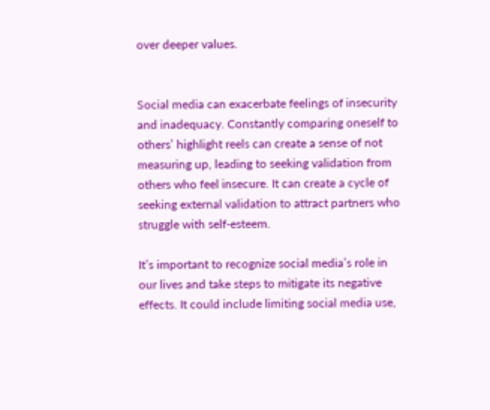over deeper values.


Social media can exacerbate feelings of insecurity and inadequacy. Constantly comparing oneself to others’ highlight reels can create a sense of not measuring up, leading to seeking validation from others who feel insecure. It can create a cycle of seeking external validation to attract partners who struggle with self-esteem.

It’s important to recognize social media’s role in our lives and take steps to mitigate its negative effects. It could include limiting social media use,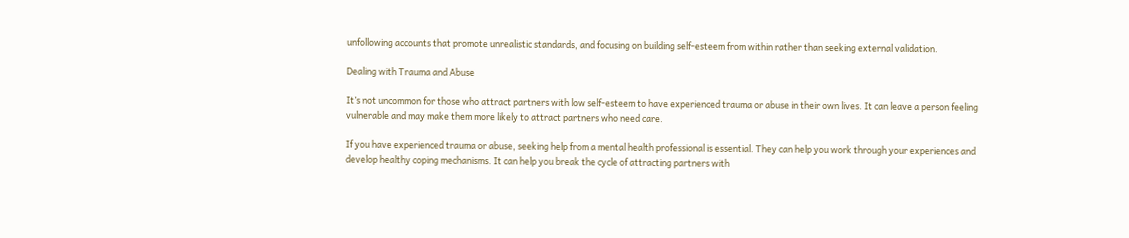unfollowing accounts that promote unrealistic standards, and focusing on building self-esteem from within rather than seeking external validation.

Dealing with Trauma and Abuse

It’s not uncommon for those who attract partners with low self-esteem to have experienced trauma or abuse in their own lives. It can leave a person feeling vulnerable and may make them more likely to attract partners who need care.

If you have experienced trauma or abuse, seeking help from a mental health professional is essential. They can help you work through your experiences and develop healthy coping mechanisms. It can help you break the cycle of attracting partners with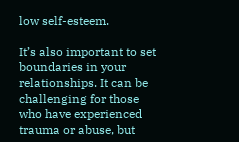low self-esteem.

It’s also important to set boundaries in your relationships. It can be challenging for those who have experienced trauma or abuse, but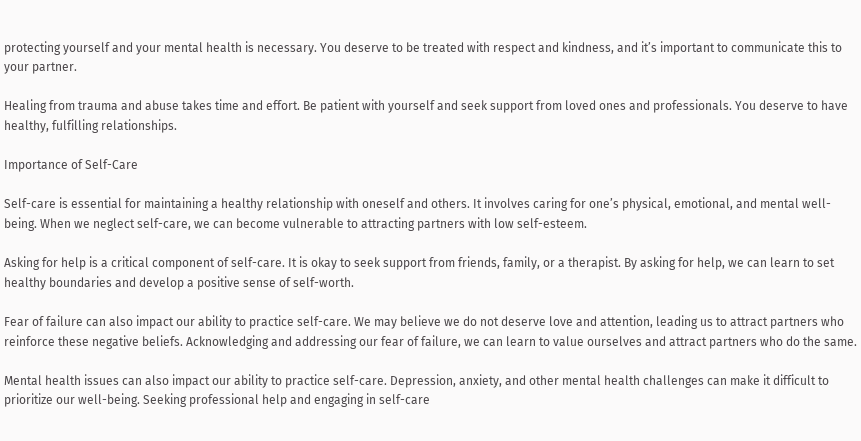protecting yourself and your mental health is necessary. You deserve to be treated with respect and kindness, and it’s important to communicate this to your partner.

Healing from trauma and abuse takes time and effort. Be patient with yourself and seek support from loved ones and professionals. You deserve to have healthy, fulfilling relationships.

Importance of Self-Care

Self-care is essential for maintaining a healthy relationship with oneself and others. It involves caring for one’s physical, emotional, and mental well-being. When we neglect self-care, we can become vulnerable to attracting partners with low self-esteem.

Asking for help is a critical component of self-care. It is okay to seek support from friends, family, or a therapist. By asking for help, we can learn to set healthy boundaries and develop a positive sense of self-worth.

Fear of failure can also impact our ability to practice self-care. We may believe we do not deserve love and attention, leading us to attract partners who reinforce these negative beliefs. Acknowledging and addressing our fear of failure, we can learn to value ourselves and attract partners who do the same.

Mental health issues can also impact our ability to practice self-care. Depression, anxiety, and other mental health challenges can make it difficult to prioritize our well-being. Seeking professional help and engaging in self-care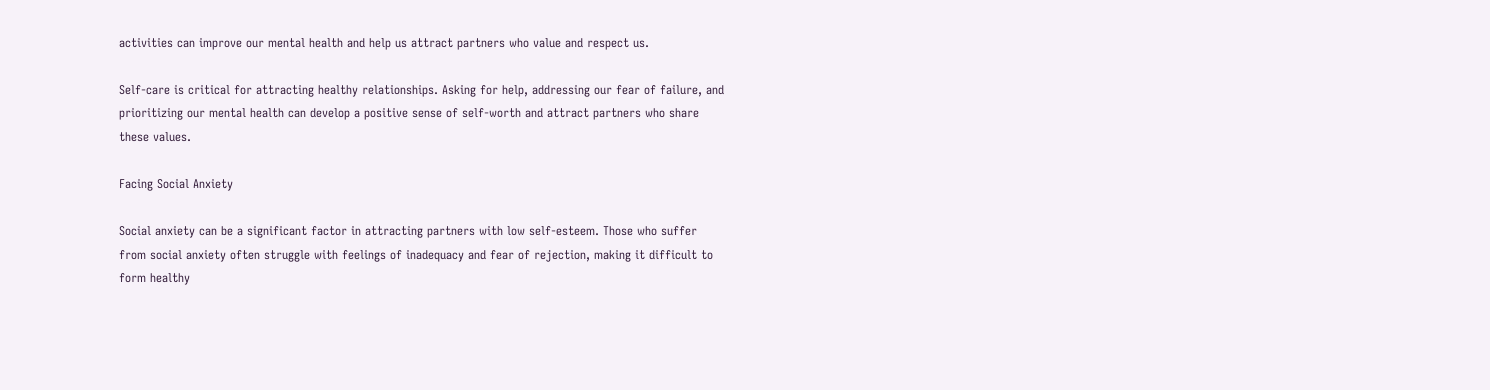activities can improve our mental health and help us attract partners who value and respect us.

Self-care is critical for attracting healthy relationships. Asking for help, addressing our fear of failure, and prioritizing our mental health can develop a positive sense of self-worth and attract partners who share these values.

Facing Social Anxiety

Social anxiety can be a significant factor in attracting partners with low self-esteem. Those who suffer from social anxiety often struggle with feelings of inadequacy and fear of rejection, making it difficult to form healthy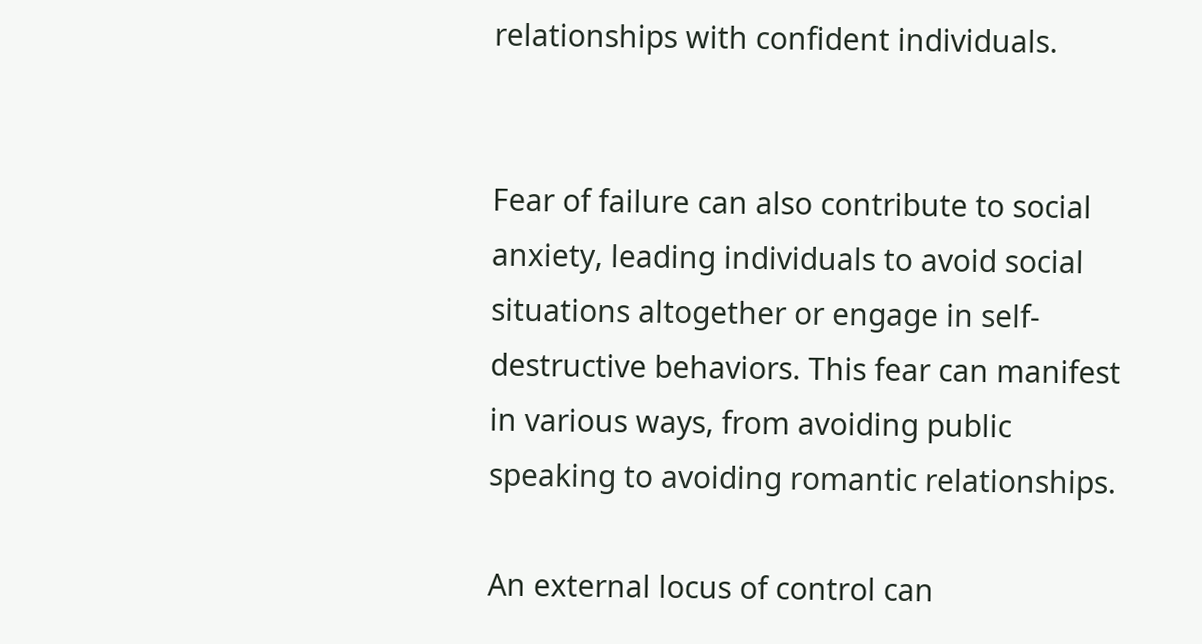relationships with confident individuals.


Fear of failure can also contribute to social anxiety, leading individuals to avoid social situations altogether or engage in self-destructive behaviors. This fear can manifest in various ways, from avoiding public speaking to avoiding romantic relationships.

An external locus of control can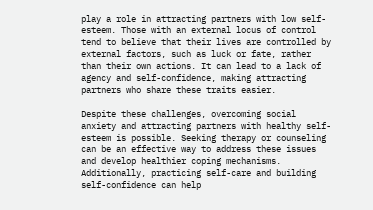play a role in attracting partners with low self-esteem. Those with an external locus of control tend to believe that their lives are controlled by external factors, such as luck or fate, rather than their own actions. It can lead to a lack of agency and self-confidence, making attracting partners who share these traits easier.

Despite these challenges, overcoming social anxiety and attracting partners with healthy self-esteem is possible. Seeking therapy or counseling can be an effective way to address these issues and develop healthier coping mechanisms. Additionally, practicing self-care and building self-confidence can help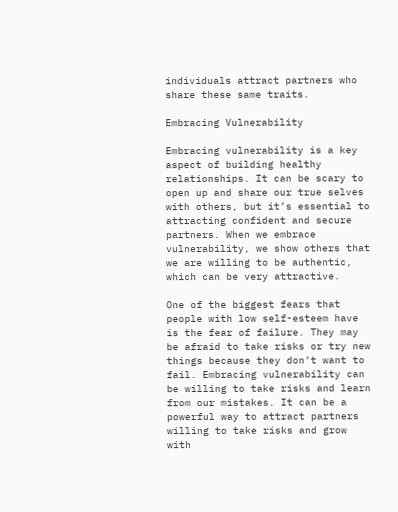individuals attract partners who share these same traits.

Embracing Vulnerability

Embracing vulnerability is a key aspect of building healthy relationships. It can be scary to open up and share our true selves with others, but it’s essential to attracting confident and secure partners. When we embrace vulnerability, we show others that we are willing to be authentic, which can be very attractive.

One of the biggest fears that people with low self-esteem have is the fear of failure. They may be afraid to take risks or try new things because they don’t want to fail. Embracing vulnerability can be willing to take risks and learn from our mistakes. It can be a powerful way to attract partners willing to take risks and grow with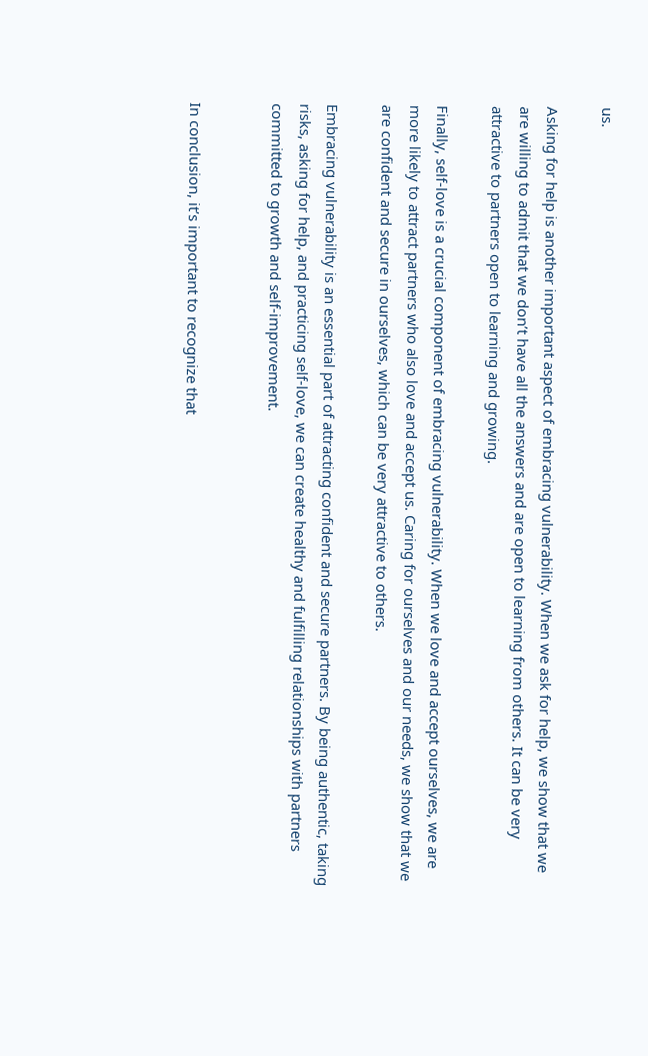us.

Asking for help is another important aspect of embracing vulnerability. When we ask for help, we show that we are willing to admit that we don’t have all the answers and are open to learning from others. It can be very attractive to partners open to learning and growing.

Finally, self-love is a crucial component of embracing vulnerability. When we love and accept ourselves, we are more likely to attract partners who also love and accept us. Caring for ourselves and our needs, we show that we are confident and secure in ourselves, which can be very attractive to others.

Embracing vulnerability is an essential part of attracting confident and secure partners. By being authentic, taking risks, asking for help, and practicing self-love, we can create healthy and fulfilling relationships with partners committed to growth and self-improvement.


In conclusion, it’s important to recognize that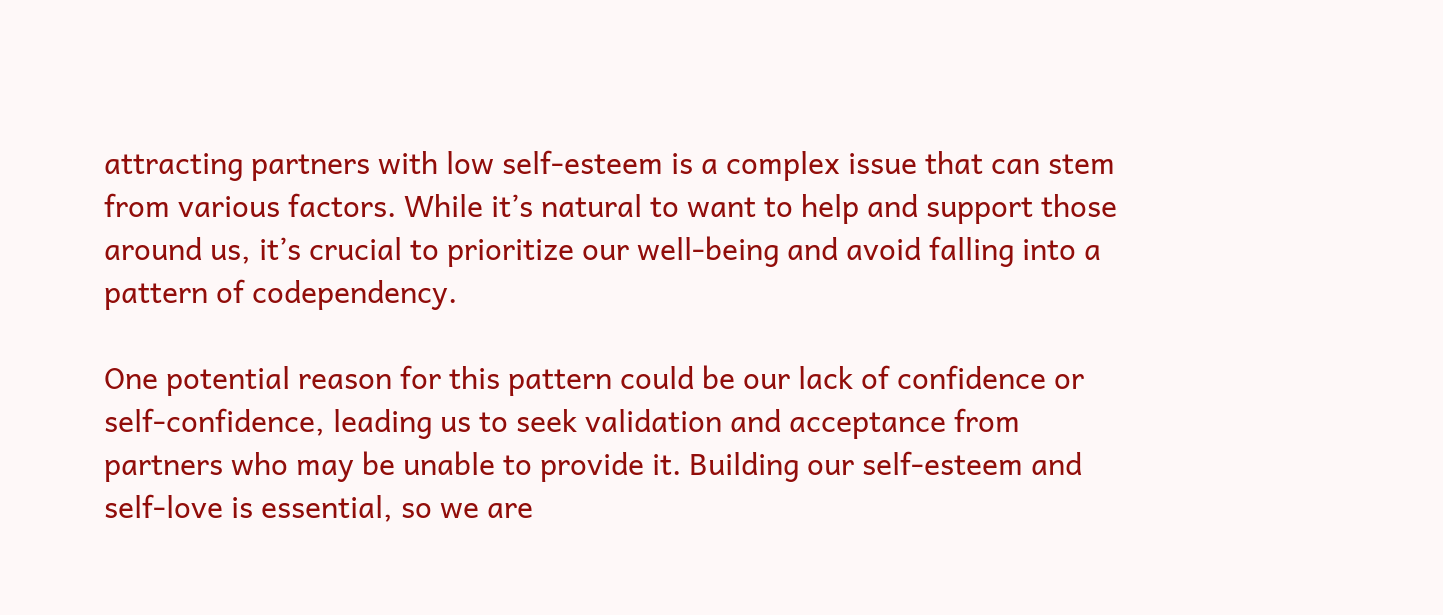attracting partners with low self-esteem is a complex issue that can stem from various factors. While it’s natural to want to help and support those around us, it’s crucial to prioritize our well-being and avoid falling into a pattern of codependency.

One potential reason for this pattern could be our lack of confidence or self-confidence, leading us to seek validation and acceptance from partners who may be unable to provide it. Building our self-esteem and self-love is essential, so we are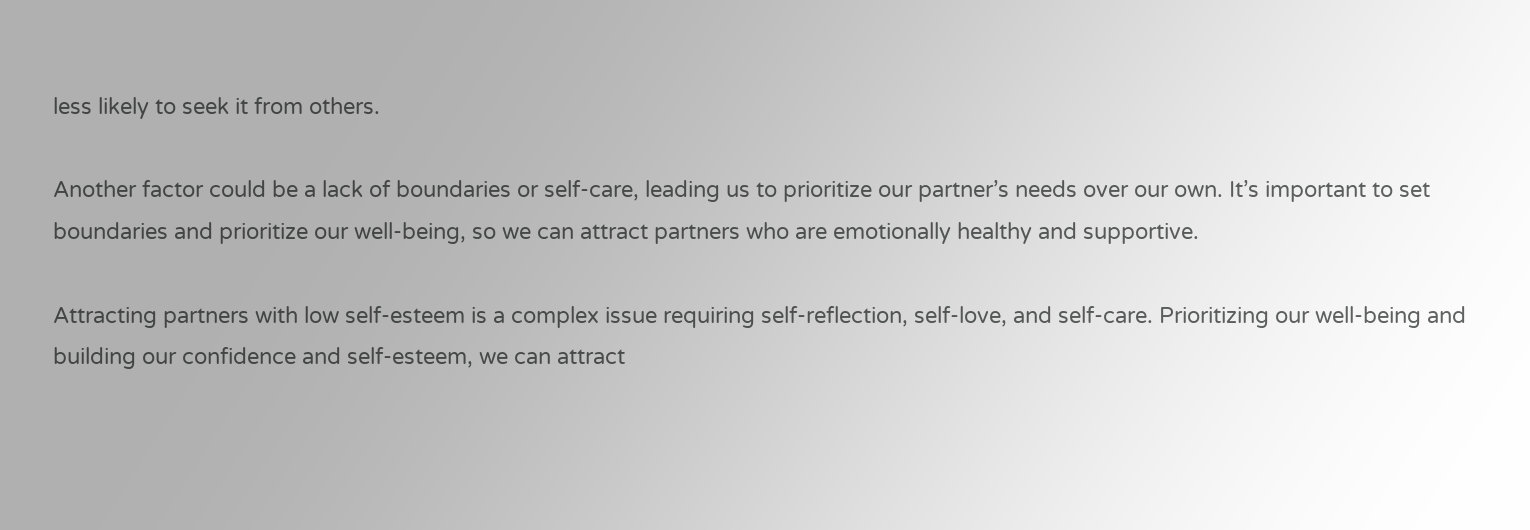less likely to seek it from others.

Another factor could be a lack of boundaries or self-care, leading us to prioritize our partner’s needs over our own. It’s important to set boundaries and prioritize our well-being, so we can attract partners who are emotionally healthy and supportive.

Attracting partners with low self-esteem is a complex issue requiring self-reflection, self-love, and self-care. Prioritizing our well-being and building our confidence and self-esteem, we can attract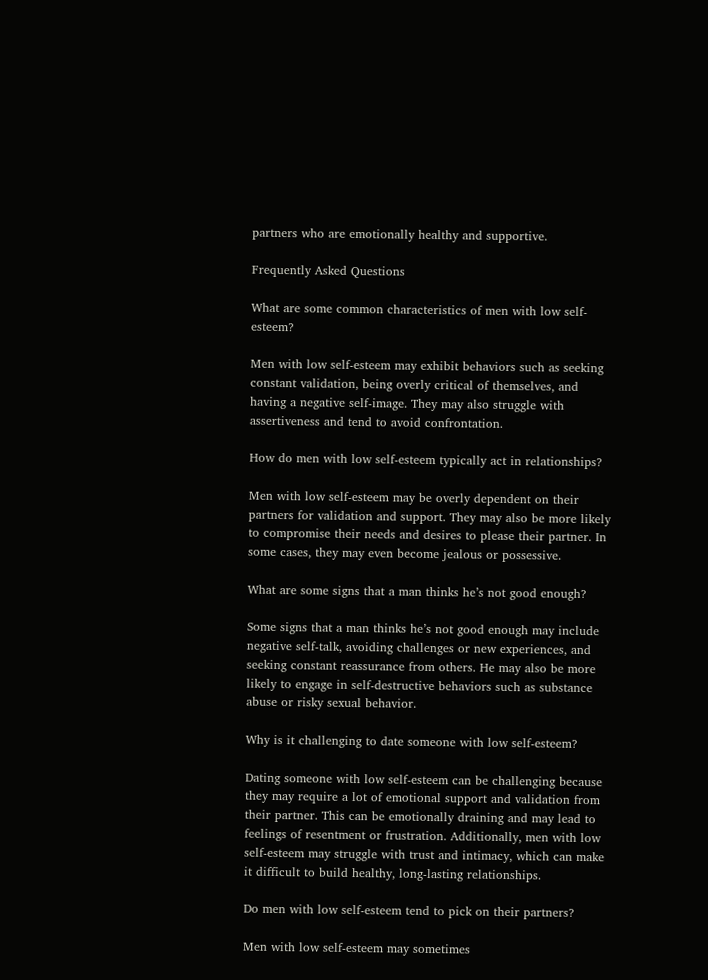partners who are emotionally healthy and supportive.

Frequently Asked Questions

What are some common characteristics of men with low self-esteem?

Men with low self-esteem may exhibit behaviors such as seeking constant validation, being overly critical of themselves, and having a negative self-image. They may also struggle with assertiveness and tend to avoid confrontation.

How do men with low self-esteem typically act in relationships?

Men with low self-esteem may be overly dependent on their partners for validation and support. They may also be more likely to compromise their needs and desires to please their partner. In some cases, they may even become jealous or possessive.

What are some signs that a man thinks he’s not good enough?

Some signs that a man thinks he’s not good enough may include negative self-talk, avoiding challenges or new experiences, and seeking constant reassurance from others. He may also be more likely to engage in self-destructive behaviors such as substance abuse or risky sexual behavior.

Why is it challenging to date someone with low self-esteem?

Dating someone with low self-esteem can be challenging because they may require a lot of emotional support and validation from their partner. This can be emotionally draining and may lead to feelings of resentment or frustration. Additionally, men with low self-esteem may struggle with trust and intimacy, which can make it difficult to build healthy, long-lasting relationships.

Do men with low self-esteem tend to pick on their partners?

Men with low self-esteem may sometimes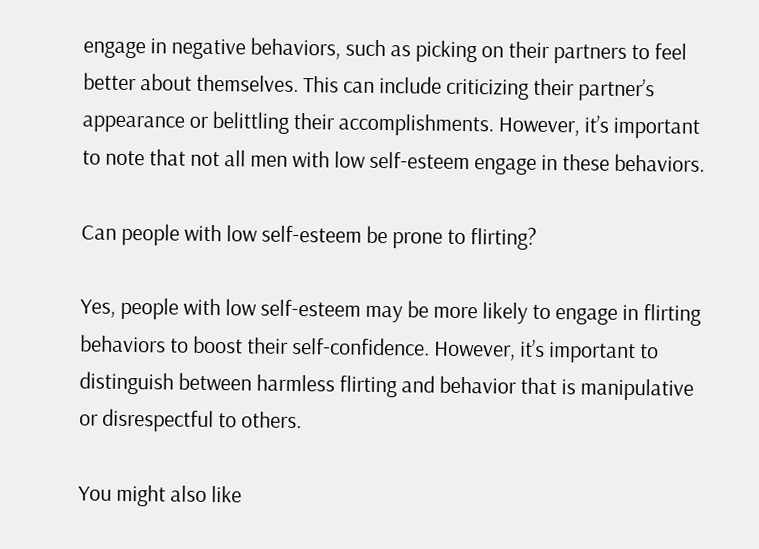engage in negative behaviors, such as picking on their partners to feel better about themselves. This can include criticizing their partner’s appearance or belittling their accomplishments. However, it’s important to note that not all men with low self-esteem engage in these behaviors.

Can people with low self-esteem be prone to flirting?

Yes, people with low self-esteem may be more likely to engage in flirting behaviors to boost their self-confidence. However, it’s important to distinguish between harmless flirting and behavior that is manipulative or disrespectful to others.

You might also like